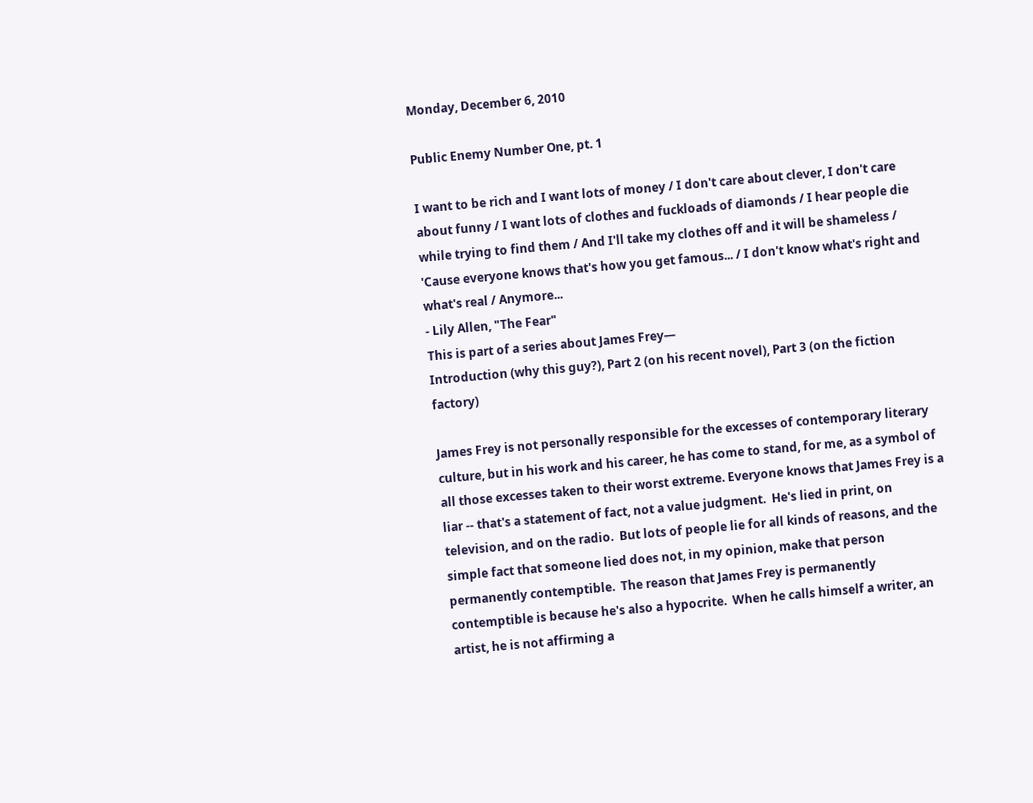Monday, December 6, 2010

Public Enemy Number One, pt. 1

I want to be rich and I want lots of money / I don't care about clever, I don't care about funny / I want lots of clothes and fuckloads of diamonds / I hear people die while trying to find them / And I'll take my clothes off and it will be shameless / 'Cause everyone knows that's how you get famous... / I don't know what's right and what's real / Anymore...
- Lily Allen, "The Fear"
This is part of a series about James Frey—
Introduction (why this guy?), Part 2 (on his recent novel), Part 3 (on the fiction factory)

James Frey is not personally responsible for the excesses of contemporary literary culture, but in his work and his career, he has come to stand, for me, as a symbol of all those excesses taken to their worst extreme. Everyone knows that James Frey is a liar -- that's a statement of fact, not a value judgment.  He's lied in print, on television, and on the radio.  But lots of people lie for all kinds of reasons, and the simple fact that someone lied does not, in my opinion, make that person permanently contemptible.  The reason that James Frey is permanently contemptible is because he's also a hypocrite.  When he calls himself a writer, an artist, he is not affirming a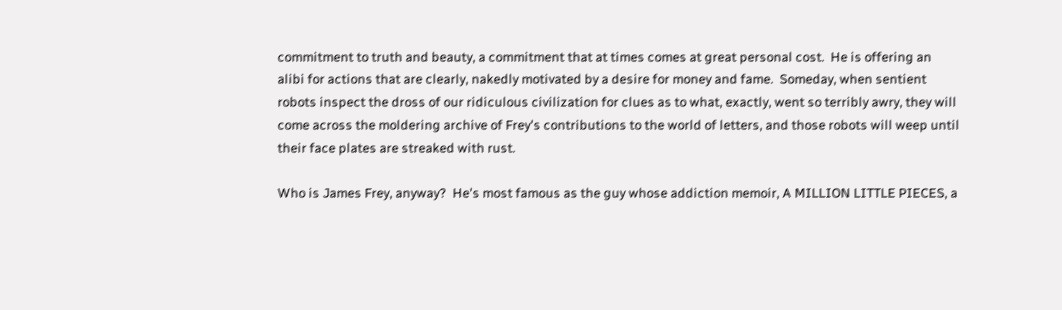commitment to truth and beauty, a commitment that at times comes at great personal cost.  He is offering an alibi for actions that are clearly, nakedly motivated by a desire for money and fame.  Someday, when sentient robots inspect the dross of our ridiculous civilization for clues as to what, exactly, went so terribly awry, they will come across the moldering archive of Frey's contributions to the world of letters, and those robots will weep until their face plates are streaked with rust.

Who is James Frey, anyway?  He's most famous as the guy whose addiction memoir, A MILLION LITTLE PIECES, a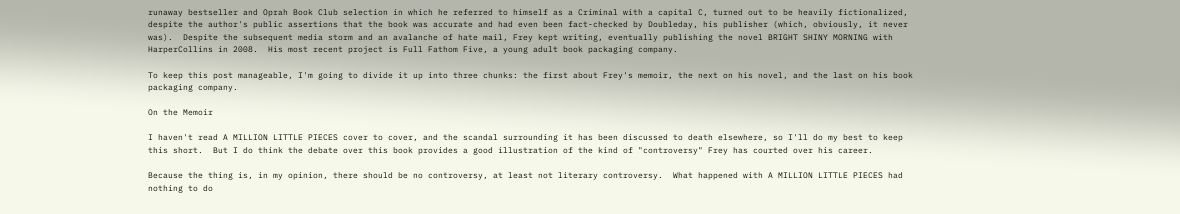runaway bestseller and Oprah Book Club selection in which he referred to himself as a Criminal with a capital C, turned out to be heavily fictionalized, despite the author's public assertions that the book was accurate and had even been fact-checked by Doubleday, his publisher (which, obviously, it never was).  Despite the subsequent media storm and an avalanche of hate mail, Frey kept writing, eventually publishing the novel BRIGHT SHINY MORNING with HarperCollins in 2008.  His most recent project is Full Fathom Five, a young adult book packaging company.

To keep this post manageable, I'm going to divide it up into three chunks: the first about Frey's memoir, the next on his novel, and the last on his book packaging company.

On the Memoir

I haven't read A MILLION LITTLE PIECES cover to cover, and the scandal surrounding it has been discussed to death elsewhere, so I'll do my best to keep this short.  But I do think the debate over this book provides a good illustration of the kind of "controversy" Frey has courted over his career.

Because the thing is, in my opinion, there should be no controversy, at least not literary controversy.  What happened with A MILLION LITTLE PIECES had nothing to do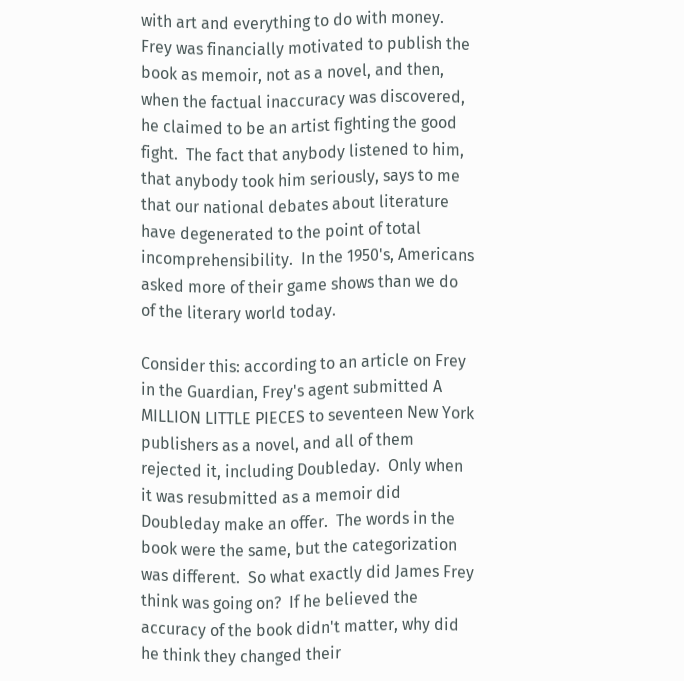with art and everything to do with money.  Frey was financially motivated to publish the book as memoir, not as a novel, and then, when the factual inaccuracy was discovered, he claimed to be an artist fighting the good fight.  The fact that anybody listened to him, that anybody took him seriously, says to me that our national debates about literature have degenerated to the point of total incomprehensibility.  In the 1950's, Americans asked more of their game shows than we do of the literary world today.

Consider this: according to an article on Frey in the Guardian, Frey's agent submitted A MILLION LITTLE PIECES to seventeen New York publishers as a novel, and all of them rejected it, including Doubleday.  Only when it was resubmitted as a memoir did Doubleday make an offer.  The words in the book were the same, but the categorization was different.  So what exactly did James Frey think was going on?  If he believed the accuracy of the book didn't matter, why did he think they changed their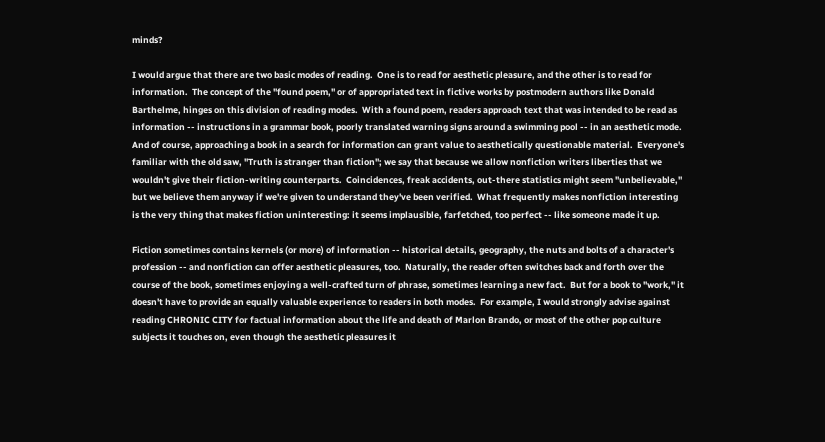minds?

I would argue that there are two basic modes of reading.  One is to read for aesthetic pleasure, and the other is to read for information.  The concept of the "found poem," or of appropriated text in fictive works by postmodern authors like Donald Barthelme, hinges on this division of reading modes.  With a found poem, readers approach text that was intended to be read as information -- instructions in a grammar book, poorly translated warning signs around a swimming pool -- in an aesthetic mode.  And of course, approaching a book in a search for information can grant value to aesthetically questionable material.  Everyone's familiar with the old saw, "Truth is stranger than fiction"; we say that because we allow nonfiction writers liberties that we wouldn't give their fiction-writing counterparts.  Coincidences, freak accidents, out-there statistics might seem "unbelievable," but we believe them anyway if we're given to understand they've been verified.  What frequently makes nonfiction interesting is the very thing that makes fiction uninteresting: it seems implausible, farfetched, too perfect -- like someone made it up.

Fiction sometimes contains kernels (or more) of information -- historical details, geography, the nuts and bolts of a character's profession -- and nonfiction can offer aesthetic pleasures, too.  Naturally, the reader often switches back and forth over the course of the book, sometimes enjoying a well-crafted turn of phrase, sometimes learning a new fact.  But for a book to "work," it doesn't have to provide an equally valuable experience to readers in both modes.  For example, I would strongly advise against reading CHRONIC CITY for factual information about the life and death of Marlon Brando, or most of the other pop culture subjects it touches on, even though the aesthetic pleasures it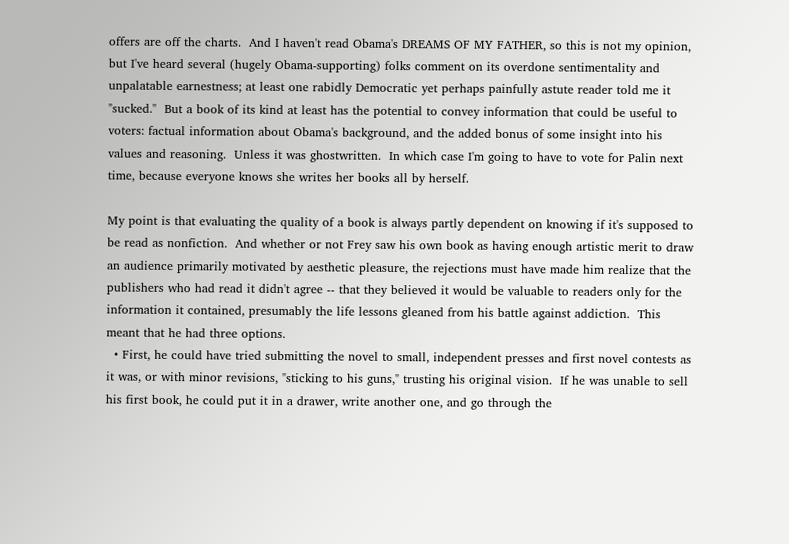offers are off the charts.  And I haven't read Obama's DREAMS OF MY FATHER, so this is not my opinion, but I've heard several (hugely Obama-supporting) folks comment on its overdone sentimentality and unpalatable earnestness; at least one rabidly Democratic yet perhaps painfully astute reader told me it "sucked."  But a book of its kind at least has the potential to convey information that could be useful to voters: factual information about Obama's background, and the added bonus of some insight into his values and reasoning.  Unless it was ghostwritten.  In which case I'm going to have to vote for Palin next time, because everyone knows she writes her books all by herself.

My point is that evaluating the quality of a book is always partly dependent on knowing if it's supposed to be read as nonfiction.  And whether or not Frey saw his own book as having enough artistic merit to draw an audience primarily motivated by aesthetic pleasure, the rejections must have made him realize that the publishers who had read it didn't agree -- that they believed it would be valuable to readers only for the information it contained, presumably the life lessons gleaned from his battle against addiction.  This meant that he had three options.
  • First, he could have tried submitting the novel to small, independent presses and first novel contests as it was, or with minor revisions, "sticking to his guns," trusting his original vision.  If he was unable to sell his first book, he could put it in a drawer, write another one, and go through the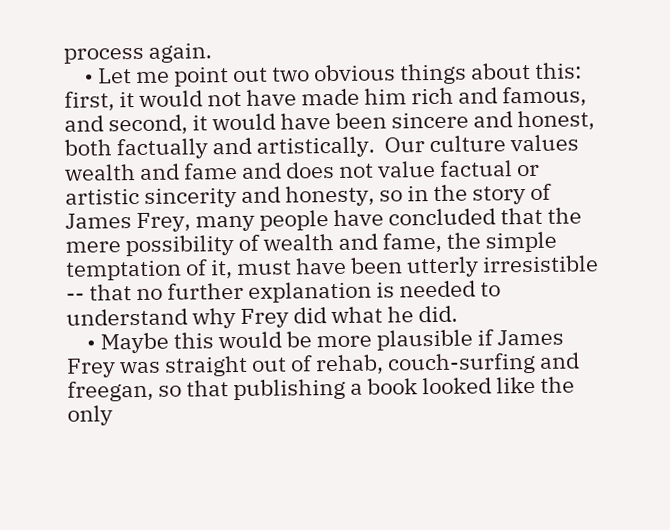process again.
    • Let me point out two obvious things about this: first, it would not have made him rich and famous, and second, it would have been sincere and honest, both factually and artistically.  Our culture values wealth and fame and does not value factual or artistic sincerity and honesty, so in the story of James Frey, many people have concluded that the mere possibility of wealth and fame, the simple temptation of it, must have been utterly irresistible -- that no further explanation is needed to understand why Frey did what he did.
    • Maybe this would be more plausible if James Frey was straight out of rehab, couch-surfing and freegan, so that publishing a book looked like the only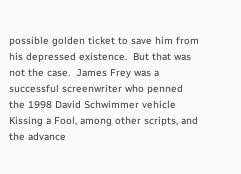possible golden ticket to save him from his depressed existence.  But that was not the case.  James Frey was a successful screenwriter who penned the 1998 David Schwimmer vehicle Kissing a Fool, among other scripts, and the advance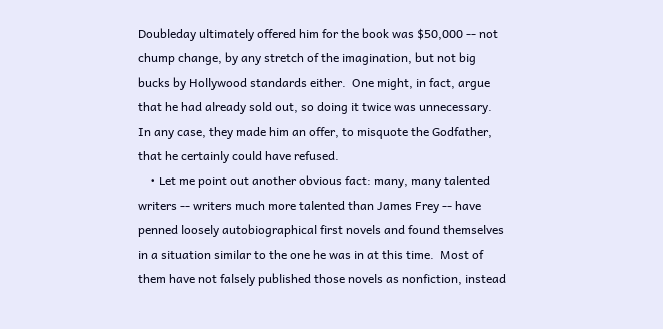Doubleday ultimately offered him for the book was $50,000 -- not chump change, by any stretch of the imagination, but not big bucks by Hollywood standards either.  One might, in fact, argue that he had already sold out, so doing it twice was unnecessary.  In any case, they made him an offer, to misquote the Godfather, that he certainly could have refused.
    • Let me point out another obvious fact: many, many talented writers -- writers much more talented than James Frey -- have penned loosely autobiographical first novels and found themselves in a situation similar to the one he was in at this time.  Most of them have not falsely published those novels as nonfiction, instead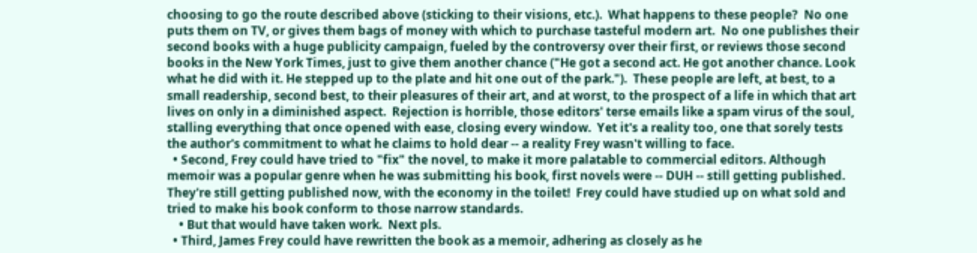choosing to go the route described above (sticking to their visions, etc.).  What happens to these people?  No one puts them on TV, or gives them bags of money with which to purchase tasteful modern art.  No one publishes their second books with a huge publicity campaign, fueled by the controversy over their first, or reviews those second books in the New York Times, just to give them another chance ("He got a second act. He got another chance. Look what he did with it. He stepped up to the plate and hit one out of the park.").  These people are left, at best, to a small readership, second best, to their pleasures of their art, and at worst, to the prospect of a life in which that art lives on only in a diminished aspect.  Rejection is horrible, those editors' terse emails like a spam virus of the soul, stalling everything that once opened with ease, closing every window.  Yet it's a reality too, one that sorely tests the author's commitment to what he claims to hold dear -- a reality Frey wasn't willing to face.
  • Second, Frey could have tried to "fix" the novel, to make it more palatable to commercial editors. Although memoir was a popular genre when he was submitting his book, first novels were -- DUH -- still getting published.  They're still getting published now, with the economy in the toilet!  Frey could have studied up on what sold and tried to make his book conform to those narrow standards.
    • But that would have taken work.  Next pls.
  • Third, James Frey could have rewritten the book as a memoir, adhering as closely as he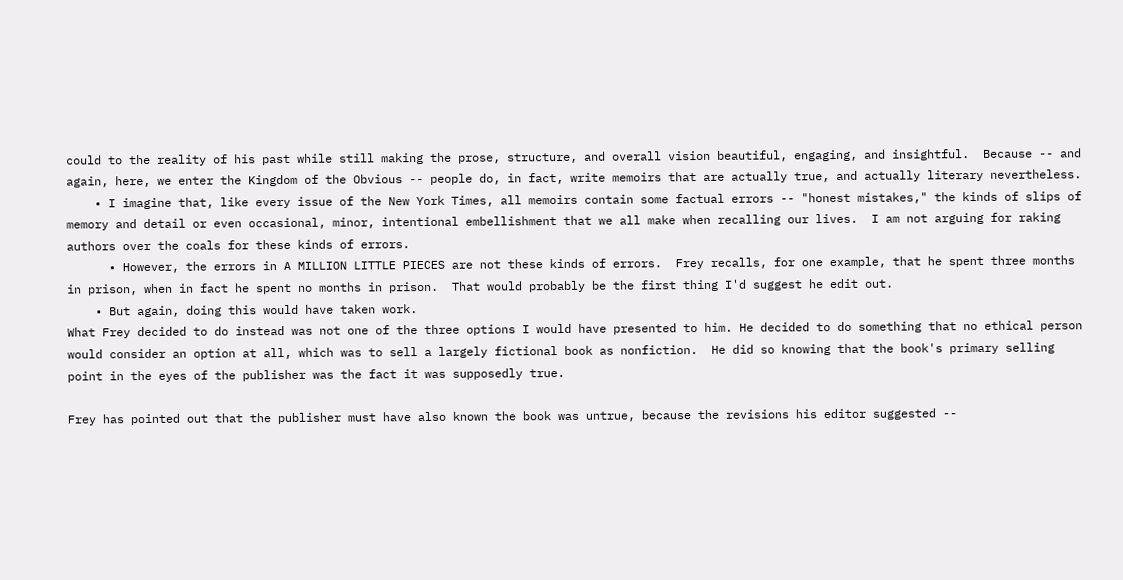could to the reality of his past while still making the prose, structure, and overall vision beautiful, engaging, and insightful.  Because -- and again, here, we enter the Kingdom of the Obvious -- people do, in fact, write memoirs that are actually true, and actually literary nevertheless.
    • I imagine that, like every issue of the New York Times, all memoirs contain some factual errors -- "honest mistakes," the kinds of slips of memory and detail or even occasional, minor, intentional embellishment that we all make when recalling our lives.  I am not arguing for raking authors over the coals for these kinds of errors.
      • However, the errors in A MILLION LITTLE PIECES are not these kinds of errors.  Frey recalls, for one example, that he spent three months in prison, when in fact he spent no months in prison.  That would probably be the first thing I'd suggest he edit out.
    • But again, doing this would have taken work.
What Frey decided to do instead was not one of the three options I would have presented to him. He decided to do something that no ethical person would consider an option at all, which was to sell a largely fictional book as nonfiction.  He did so knowing that the book's primary selling point in the eyes of the publisher was the fact it was supposedly true.

Frey has pointed out that the publisher must have also known the book was untrue, because the revisions his editor suggested --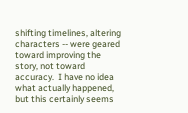shifting timelines, altering characters -- were geared toward improving the story, not toward accuracy.  I have no idea what actually happened, but this certainly seems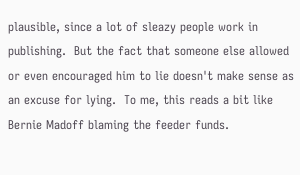plausible, since a lot of sleazy people work in publishing.  But the fact that someone else allowed or even encouraged him to lie doesn't make sense as an excuse for lying.  To me, this reads a bit like Bernie Madoff blaming the feeder funds.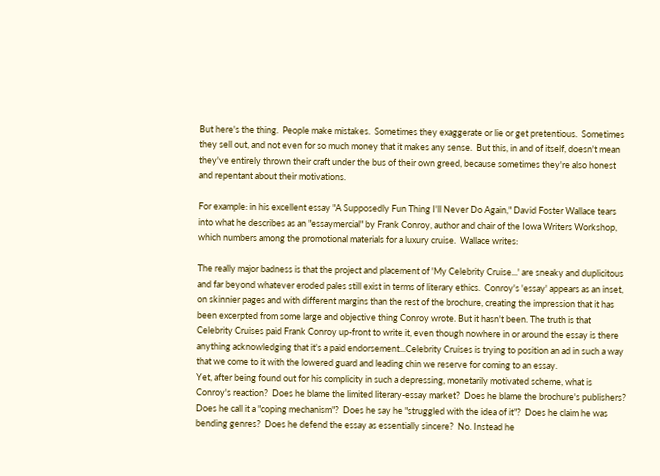But here's the thing.  People make mistakes.  Sometimes they exaggerate or lie or get pretentious.  Sometimes they sell out, and not even for so much money that it makes any sense.  But this, in and of itself, doesn't mean they've entirely thrown their craft under the bus of their own greed, because sometimes they're also honest and repentant about their motivations.

For example: in his excellent essay "A Supposedly Fun Thing I'll Never Do Again," David Foster Wallace tears into what he describes as an "essaymercial" by Frank Conroy, author and chair of the Iowa Writers Workshop, which numbers among the promotional materials for a luxury cruise.  Wallace writes:

The really major badness is that the project and placement of 'My Celebrity Cruise...' are sneaky and duplicitous and far beyond whatever eroded pales still exist in terms of literary ethics.  Conroy's 'essay' appears as an inset, on skinnier pages and with different margins than the rest of the brochure, creating the impression that it has been excerpted from some large and objective thing Conroy wrote. But it hasn't been. The truth is that Celebrity Cruises paid Frank Conroy up-front to write it, even though nowhere in or around the essay is there anything acknowledging that it's a paid endorsement...Celebrity Cruises is trying to position an ad in such a way that we come to it with the lowered guard and leading chin we reserve for coming to an essay.
Yet, after being found out for his complicity in such a depressing, monetarily motivated scheme, what is Conroy's reaction?  Does he blame the limited literary-essay market?  Does he blame the brochure's publishers?  Does he call it a "coping mechanism"?  Does he say he "struggled with the idea of it"?  Does he claim he was bending genres?  Does he defend the essay as essentially sincere?  No. Instead he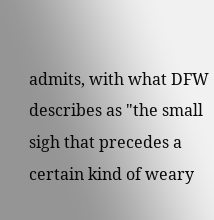admits, with what DFW describes as "the small sigh that precedes a certain kind of weary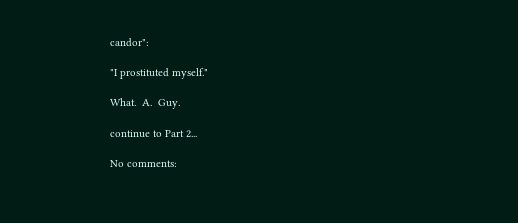candor":

"I prostituted myself."

What.  A.  Guy.

continue to Part 2...

No comments: